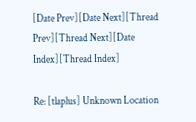[Date Prev][Date Next][Thread Prev][Thread Next][Date Index][Thread Index]

Re: [tlaplus] Unknown Location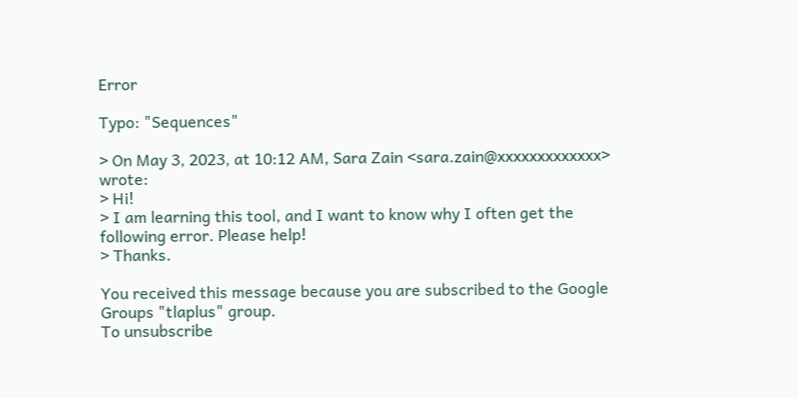Error

Typo: "Sequences"

> On May 3, 2023, at 10:12 AM, Sara Zain <sara.zain@xxxxxxxxxxxxx> wrote:
> Hi!
> I am learning this tool, and I want to know why I often get the following error. Please help!
> Thanks.

You received this message because you are subscribed to the Google Groups "tlaplus" group.
To unsubscribe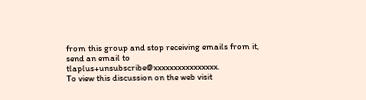from this group and stop receiving emails from it, send an email to tlaplus+unsubscribe@xxxxxxxxxxxxxxxx.
To view this discussion on the web visit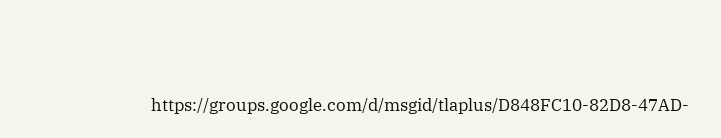https://groups.google.com/d/msgid/tlaplus/D848FC10-82D8-47AD-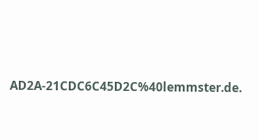AD2A-21CDC6C45D2C%40lemmster.de.